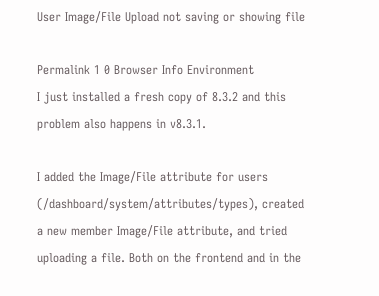User Image/File Upload not saving or showing file

Permalink 1 0 Browser Info Environment
I just installed a fresh copy of 8.3.2 and this problem also happens in v8.3.1.

I added the Image/File attribute for users (/dashboard/system/attributes/types), created a new member Image/File attribute, and tried uploading a file. Both on the frontend and in the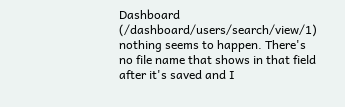Dashboard (/dashboard/users/search/view/1) nothing seems to happen. There's no file name that shows in that field after it's saved and I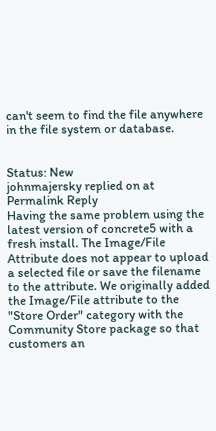can't seem to find the file anywhere in the file system or database.


Status: New
johnmajersky replied on at Permalink Reply
Having the same problem using the latest version of concrete5 with a fresh install. The Image/File Attribute does not appear to upload a selected file or save the filename to the attribute. We originally added the Image/File attribute to the "Store Order" category with the Community Store package so that customers an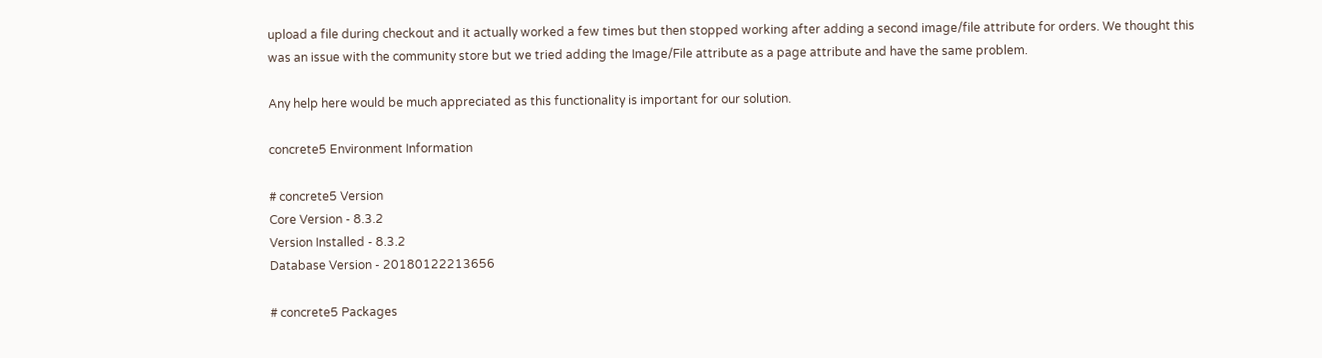upload a file during checkout and it actually worked a few times but then stopped working after adding a second image/file attribute for orders. We thought this was an issue with the community store but we tried adding the Image/File attribute as a page attribute and have the same problem.

Any help here would be much appreciated as this functionality is important for our solution.

concrete5 Environment Information

# concrete5 Version
Core Version - 8.3.2
Version Installed - 8.3.2
Database Version - 20180122213656

# concrete5 Packages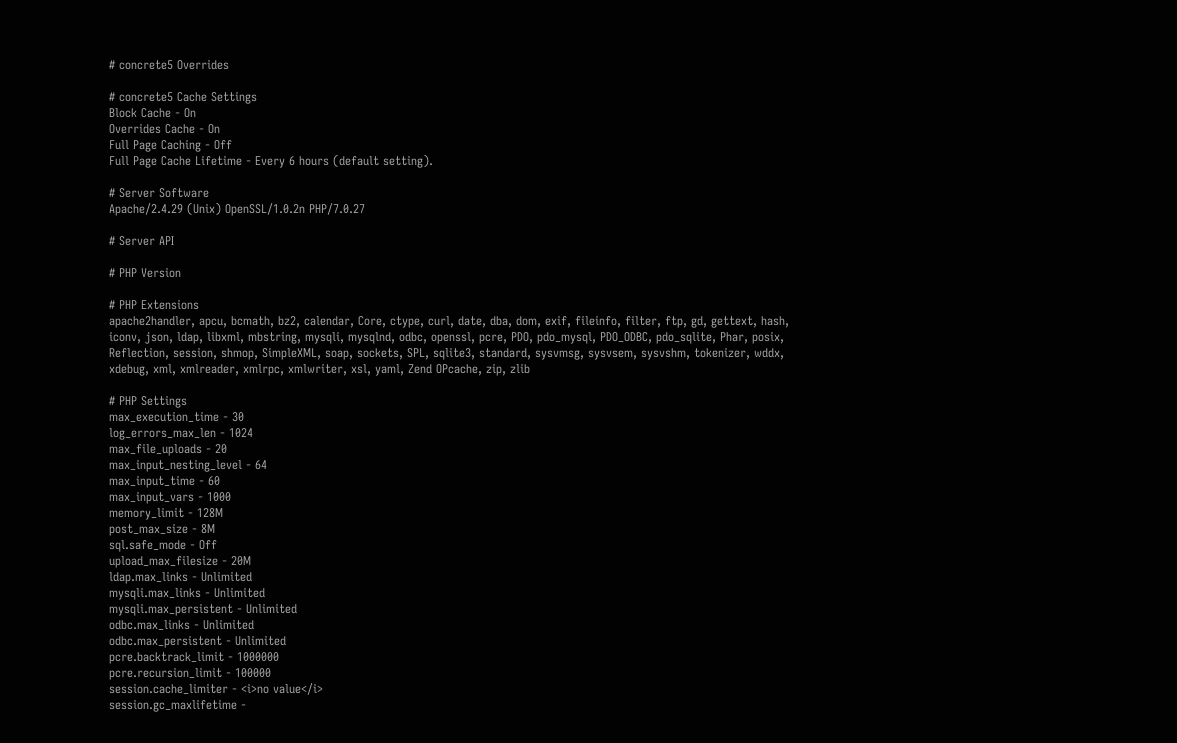# concrete5 Overrides

# concrete5 Cache Settings
Block Cache - On
Overrides Cache - On
Full Page Caching - Off
Full Page Cache Lifetime - Every 6 hours (default setting).

# Server Software
Apache/2.4.29 (Unix) OpenSSL/1.0.2n PHP/7.0.27

# Server API

# PHP Version

# PHP Extensions
apache2handler, apcu, bcmath, bz2, calendar, Core, ctype, curl, date, dba, dom, exif, fileinfo, filter, ftp, gd, gettext, hash, iconv, json, ldap, libxml, mbstring, mysqli, mysqlnd, odbc, openssl, pcre, PDO, pdo_mysql, PDO_ODBC, pdo_sqlite, Phar, posix, Reflection, session, shmop, SimpleXML, soap, sockets, SPL, sqlite3, standard, sysvmsg, sysvsem, sysvshm, tokenizer, wddx, xdebug, xml, xmlreader, xmlrpc, xmlwriter, xsl, yaml, Zend OPcache, zip, zlib

# PHP Settings
max_execution_time - 30
log_errors_max_len - 1024
max_file_uploads - 20
max_input_nesting_level - 64
max_input_time - 60
max_input_vars - 1000
memory_limit - 128M
post_max_size - 8M
sql.safe_mode - Off
upload_max_filesize - 20M
ldap.max_links - Unlimited
mysqli.max_links - Unlimited
mysqli.max_persistent - Unlimited
odbc.max_links - Unlimited
odbc.max_persistent - Unlimited
pcre.backtrack_limit - 1000000
pcre.recursion_limit - 100000
session.cache_limiter - <i>no value</i>
session.gc_maxlifetime -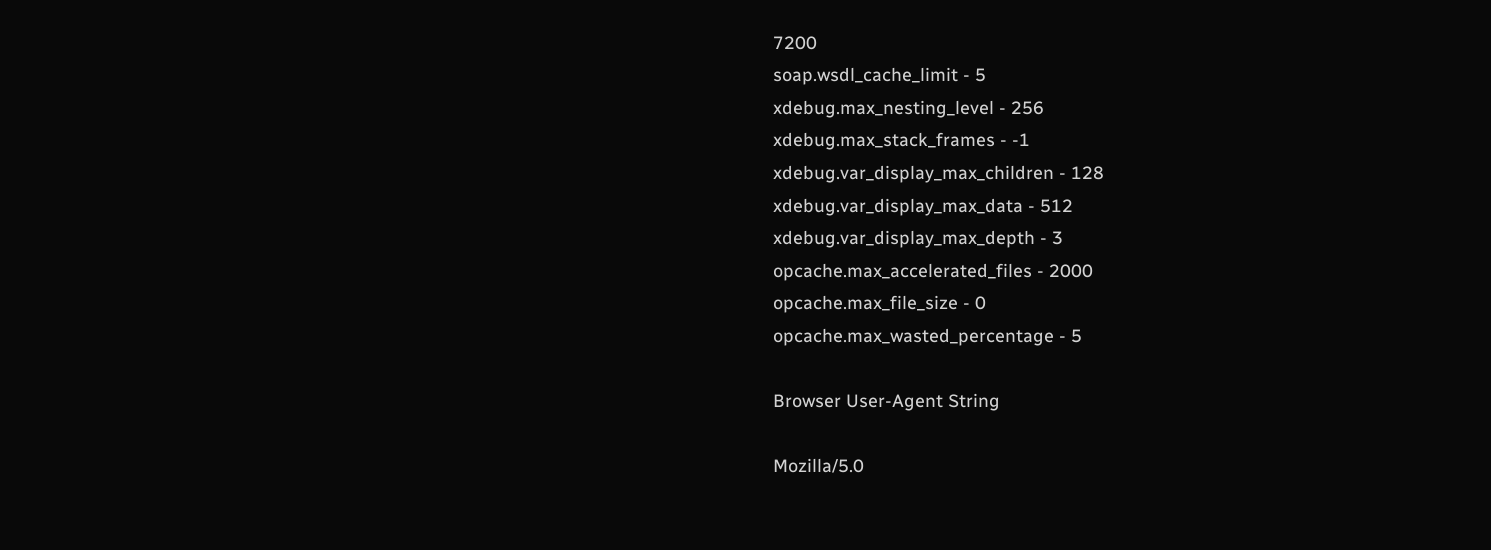7200
soap.wsdl_cache_limit - 5
xdebug.max_nesting_level - 256
xdebug.max_stack_frames - -1
xdebug.var_display_max_children - 128
xdebug.var_display_max_data - 512
xdebug.var_display_max_depth - 3
opcache.max_accelerated_files - 2000
opcache.max_file_size - 0
opcache.max_wasted_percentage - 5

Browser User-Agent String

Mozilla/5.0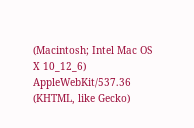(Macintosh; Intel Mac OS X 10_12_6) AppleWebKit/537.36 (KHTML, like Gecko)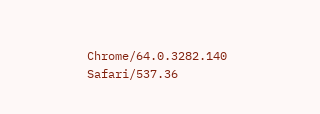Chrome/64.0.3282.140 Safari/537.36